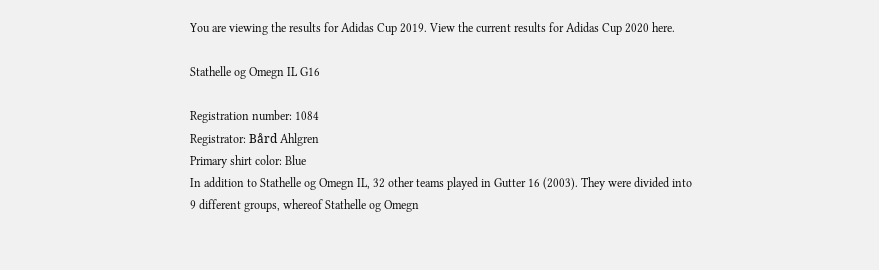You are viewing the results for Adidas Cup 2019. View the current results for Adidas Cup 2020 here.

Stathelle og Omegn IL G16

Registration number: 1084
Registrator: Bård Ahlgren
Primary shirt color: Blue
In addition to Stathelle og Omegn IL, 32 other teams played in Gutter 16 (2003). They were divided into 9 different groups, whereof Stathelle og Omegn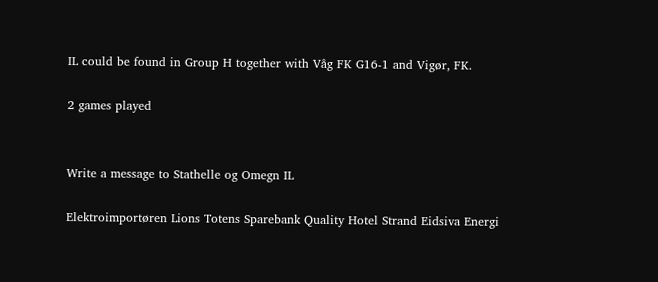IL could be found in Group H together with Våg FK G16-1 and Vigør, FK.

2 games played


Write a message to Stathelle og Omegn IL

Elektroimportøren Lions Totens Sparebank Quality Hotel Strand Eidsiva Energi